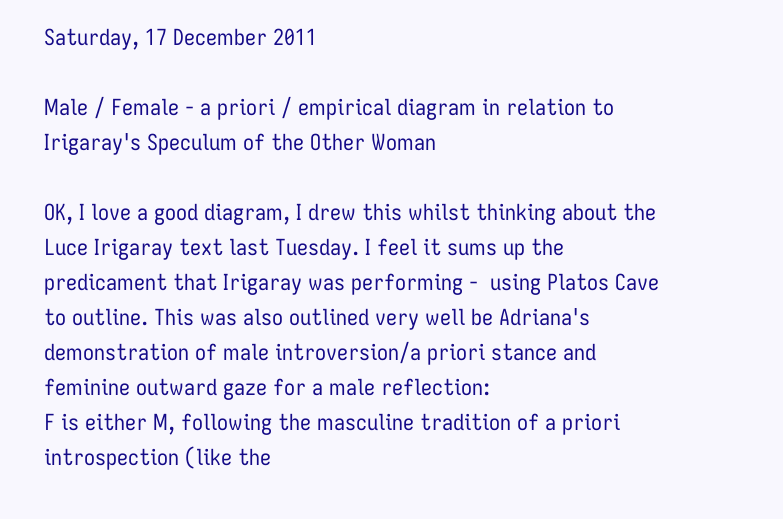Saturday, 17 December 2011

Male / Female - a priori / empirical diagram in relation to Irigaray's Speculum of the Other Woman

OK, I love a good diagram, I drew this whilst thinking about the Luce Irigaray text last Tuesday. I feel it sums up the predicament that Irigaray was performing -  using Platos Cave to outline. This was also outlined very well be Adriana's demonstration of male introversion/a priori stance and feminine outward gaze for a male reflection:
F is either M, following the masculine tradition of a priori introspection (like the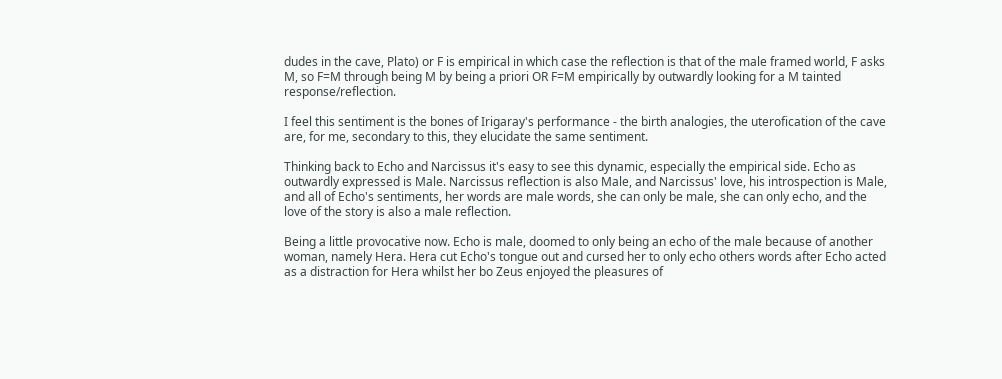dudes in the cave, Plato) or F is empirical in which case the reflection is that of the male framed world, F asks M, so F=M through being M by being a priori OR F=M empirically by outwardly looking for a M tainted response/reflection.

I feel this sentiment is the bones of Irigaray's performance - the birth analogies, the uterofication of the cave are, for me, secondary to this, they elucidate the same sentiment.

Thinking back to Echo and Narcissus it's easy to see this dynamic, especially the empirical side. Echo as outwardly expressed is Male. Narcissus reflection is also Male, and Narcissus' love, his introspection is Male, and all of Echo's sentiments, her words are male words, she can only be male, she can only echo, and the love of the story is also a male reflection.

Being a little provocative now. Echo is male, doomed to only being an echo of the male because of another woman, namely Hera. Hera cut Echo's tongue out and cursed her to only echo others words after Echo acted as a distraction for Hera whilst her bo Zeus enjoyed the pleasures of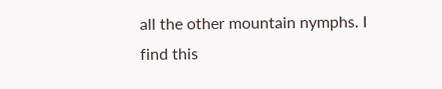all the other mountain nymphs. I find this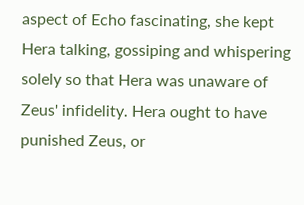aspect of Echo fascinating, she kept Hera talking, gossiping and whispering solely so that Hera was unaware of Zeus' infidelity. Hera ought to have punished Zeus, or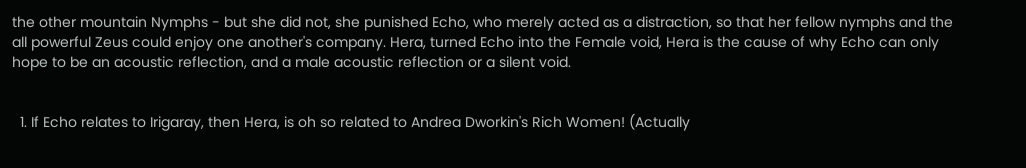the other mountain Nymphs - but she did not, she punished Echo, who merely acted as a distraction, so that her fellow nymphs and the all powerful Zeus could enjoy one another's company. Hera, turned Echo into the Female void, Hera is the cause of why Echo can only hope to be an acoustic reflection, and a male acoustic reflection or a silent void.


  1. If Echo relates to Irigaray, then Hera, is oh so related to Andrea Dworkin's Rich Women! (Actually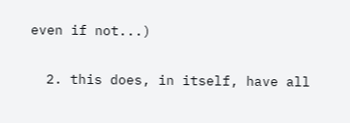even if not...)

  2. this does, in itself, have all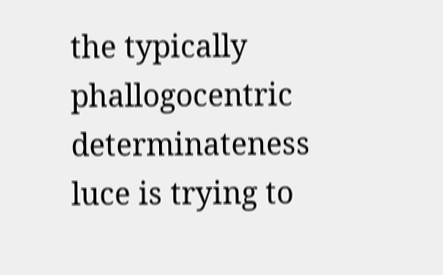the typically phallogocentric determinateness luce is trying to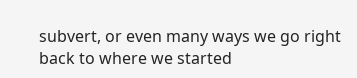subvert, or even many ways we go right back to where we started